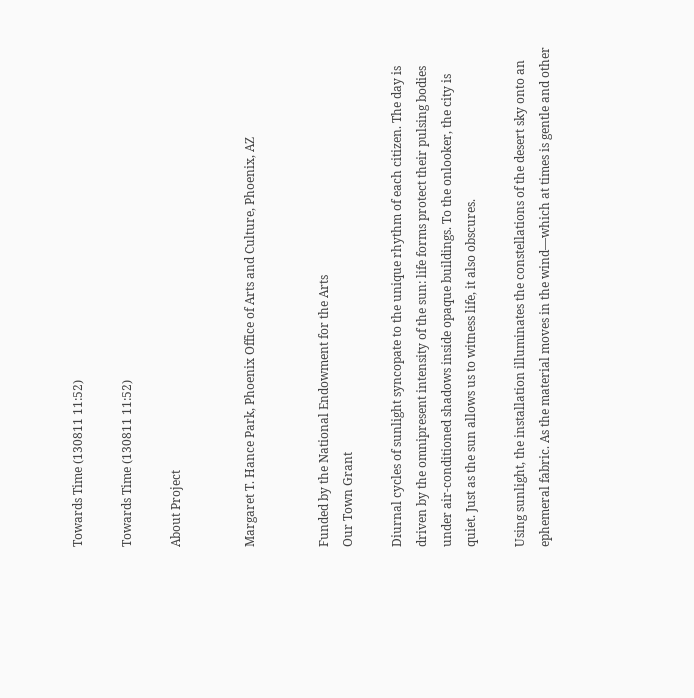Towards Time (130811 11:52)

Towards Time (130811 11:52)

About Project


Margaret T. Hance Park, Phoenix Office of Arts and Culture, Phoenix, AZ


Funded by the National Endowment for the Arts
Our Town Grant

Diurnal cycles of sunlight syncopate to the unique rhythm of each citizen. The day is driven by the omnipresent intensity of the sun: life forms protect their pulsing bodies under air-conditioned shadows inside opaque buildings. To the onlooker, the city is quiet. Just as the sun allows us to witness life, it also obscures.

Using sunlight, the installation illuminates the constellations of the desert sky onto an ephemeral fabric. As the material moves in the wind—which at times is gentle and other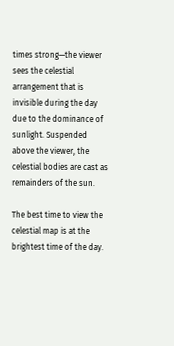times strong—the viewer sees the celestial arrangement that is invisible during the day due to the dominance of sunlight. Suspended above the viewer, the celestial bodies are cast as remainders of the sun.

The best time to view the celestial map is at the brightest time of the day.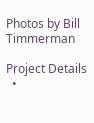Photos by Bill Timmerman

Project Details
  •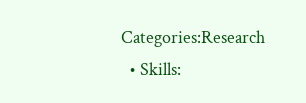Categories:Research
  • Skills: